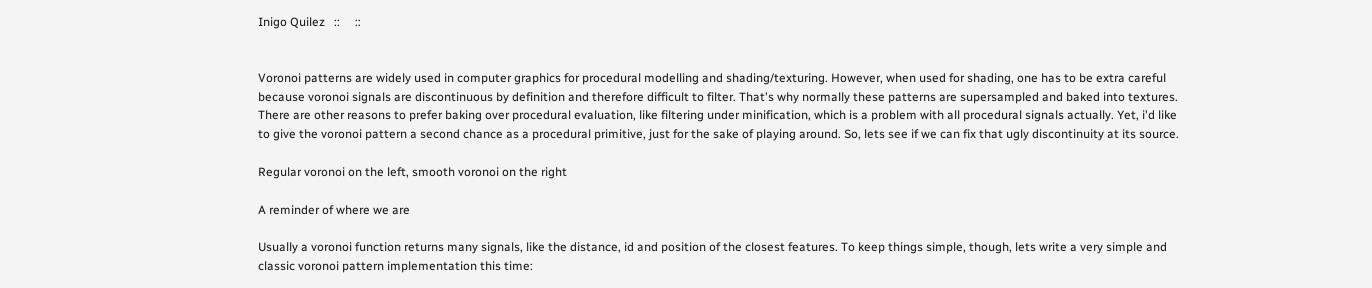Inigo Quilez   ::     ::


Voronoi patterns are widely used in computer graphics for procedural modelling and shading/texturing. However, when used for shading, one has to be extra careful because voronoi signals are discontinuous by definition and therefore difficult to filter. That's why normally these patterns are supersampled and baked into textures. There are other reasons to prefer baking over procedural evaluation, like filtering under minification, which is a problem with all procedural signals actually. Yet, i'd like to give the voronoi pattern a second chance as a procedural primitive, just for the sake of playing around. So, lets see if we can fix that ugly discontinuity at its source.

Regular voronoi on the left, smooth voronoi on the right

A reminder of where we are

Usually a voronoi function returns many signals, like the distance, id and position of the closest features. To keep things simple, though, lets write a very simple and classic voronoi pattern implementation this time: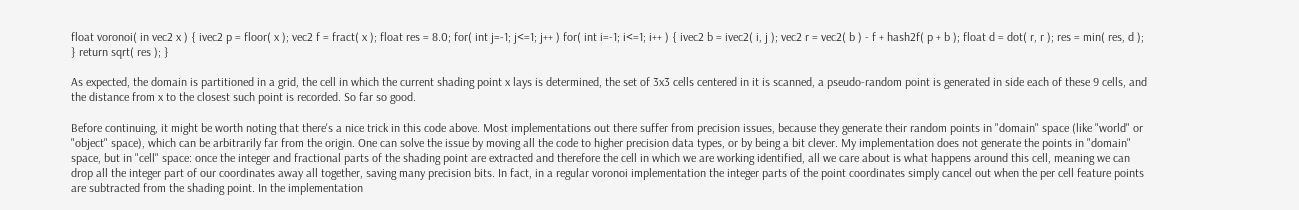float voronoi( in vec2 x ) { ivec2 p = floor( x ); vec2 f = fract( x ); float res = 8.0; for( int j=-1; j<=1; j++ ) for( int i=-1; i<=1; i++ ) { ivec2 b = ivec2( i, j ); vec2 r = vec2( b ) - f + hash2f( p + b ); float d = dot( r, r ); res = min( res, d ); } return sqrt( res ); }

As expected, the domain is partitioned in a grid, the cell in which the current shading point x lays is determined, the set of 3x3 cells centered in it is scanned, a pseudo-random point is generated in side each of these 9 cells, and the distance from x to the closest such point is recorded. So far so good.

Before continuing, it might be worth noting that there's a nice trick in this code above. Most implementations out there suffer from precision issues, because they generate their random points in "domain" space (like "world" or "object" space), which can be arbitrarily far from the origin. One can solve the issue by moving all the code to higher precision data types, or by being a bit clever. My implementation does not generate the points in "domain" space, but in "cell" space: once the integer and fractional parts of the shading point are extracted and therefore the cell in which we are working identified, all we care about is what happens around this cell, meaning we can drop all the integer part of our coordinates away all together, saving many precision bits. In fact, in a regular voronoi implementation the integer parts of the point coordinates simply cancel out when the per cell feature points are subtracted from the shading point. In the implementation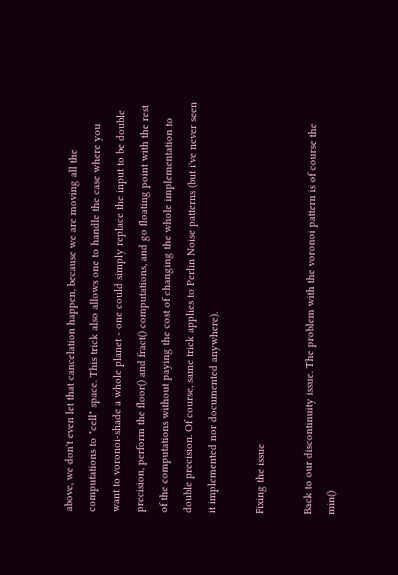above, we don't even let that cancelation happen, because we are moving all the computations to "cell" space. This trick also allows one to handle the case where you want to voronoi-shade a whole planet - one could simply replace the input to be double precision, perform the floor() and fract() computations, and go floating point with the rest of the computations without paying the cost of changing the whole implementation to double precision. Of course, same trick applies to Perlin Noise patterns (but i've never seen it implemented nor documented anywhere).

Fixing the issue

Back to our discontinuity issue. The problem with the voronoi pattern is of course the min()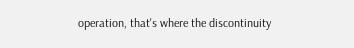operation, that's where the discontinuity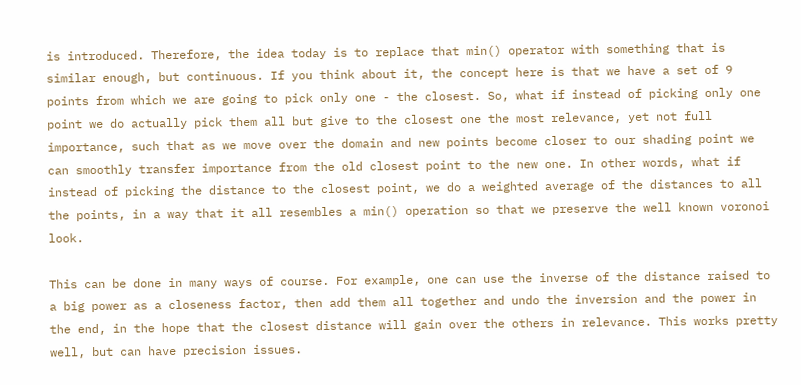is introduced. Therefore, the idea today is to replace that min() operator with something that is similar enough, but continuous. If you think about it, the concept here is that we have a set of 9 points from which we are going to pick only one - the closest. So, what if instead of picking only one point we do actually pick them all but give to the closest one the most relevance, yet not full importance, such that as we move over the domain and new points become closer to our shading point we can smoothly transfer importance from the old closest point to the new one. In other words, what if instead of picking the distance to the closest point, we do a weighted average of the distances to all the points, in a way that it all resembles a min() operation so that we preserve the well known voronoi look.

This can be done in many ways of course. For example, one can use the inverse of the distance raised to a big power as a closeness factor, then add them all together and undo the inversion and the power in the end, in the hope that the closest distance will gain over the others in relevance. This works pretty well, but can have precision issues.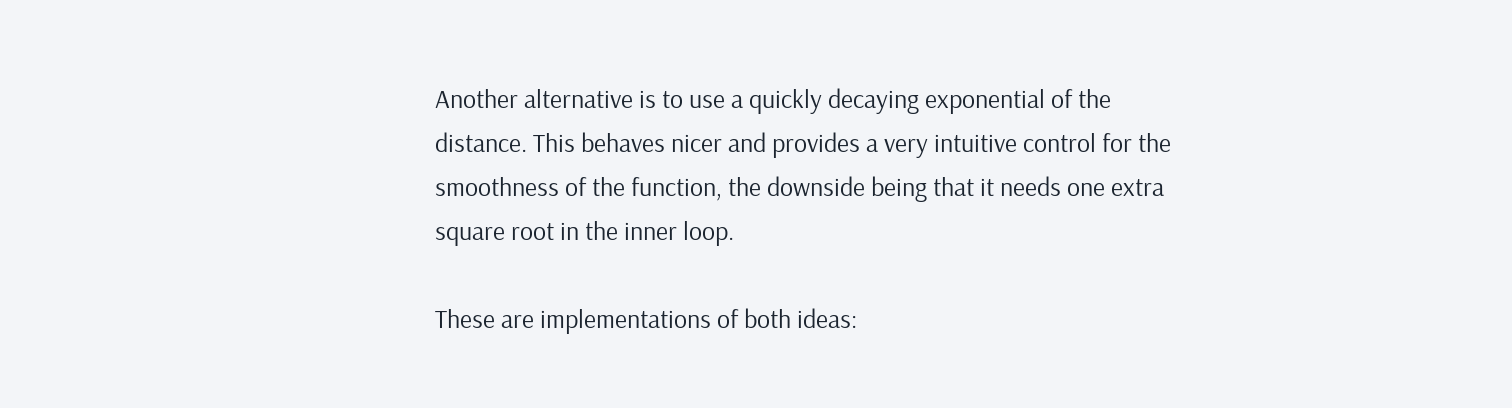Another alternative is to use a quickly decaying exponential of the distance. This behaves nicer and provides a very intuitive control for the smoothness of the function, the downside being that it needs one extra square root in the inner loop.

These are implementations of both ideas: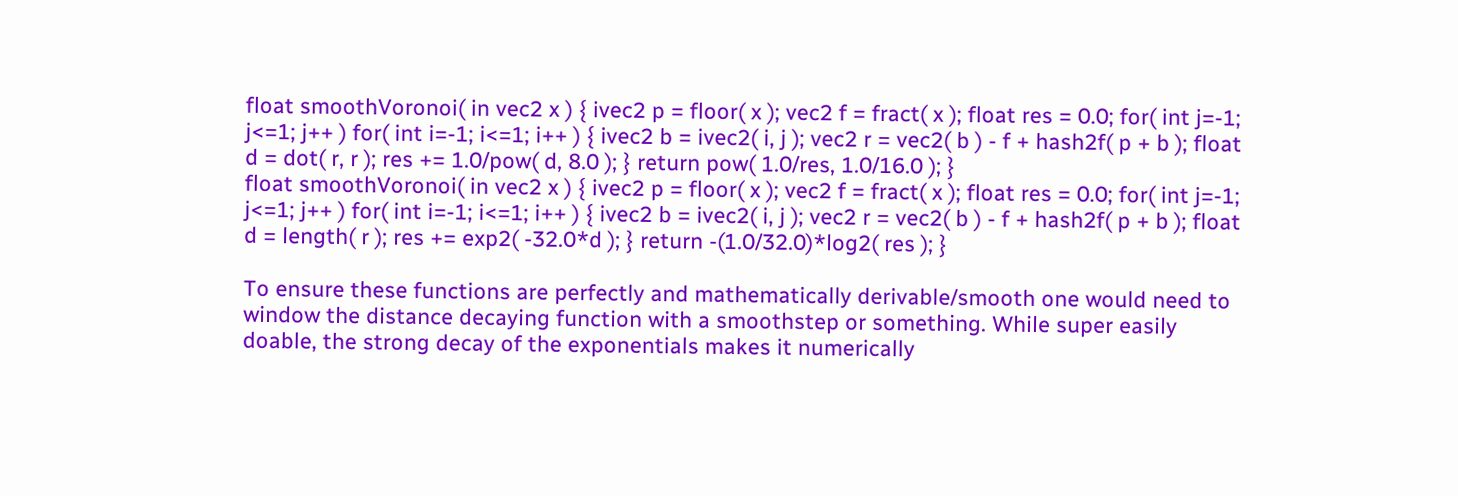float smoothVoronoi( in vec2 x ) { ivec2 p = floor( x ); vec2 f = fract( x ); float res = 0.0; for( int j=-1; j<=1; j++ ) for( int i=-1; i<=1; i++ ) { ivec2 b = ivec2( i, j ); vec2 r = vec2( b ) - f + hash2f( p + b ); float d = dot( r, r ); res += 1.0/pow( d, 8.0 ); } return pow( 1.0/res, 1.0/16.0 ); }
float smoothVoronoi( in vec2 x ) { ivec2 p = floor( x ); vec2 f = fract( x ); float res = 0.0; for( int j=-1; j<=1; j++ ) for( int i=-1; i<=1; i++ ) { ivec2 b = ivec2( i, j ); vec2 r = vec2( b ) - f + hash2f( p + b ); float d = length( r ); res += exp2( -32.0*d ); } return -(1.0/32.0)*log2( res ); }

To ensure these functions are perfectly and mathematically derivable/smooth one would need to window the distance decaying function with a smoothstep or something. While super easily doable, the strong decay of the exponentials makes it numerically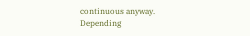continuous anyway. Depending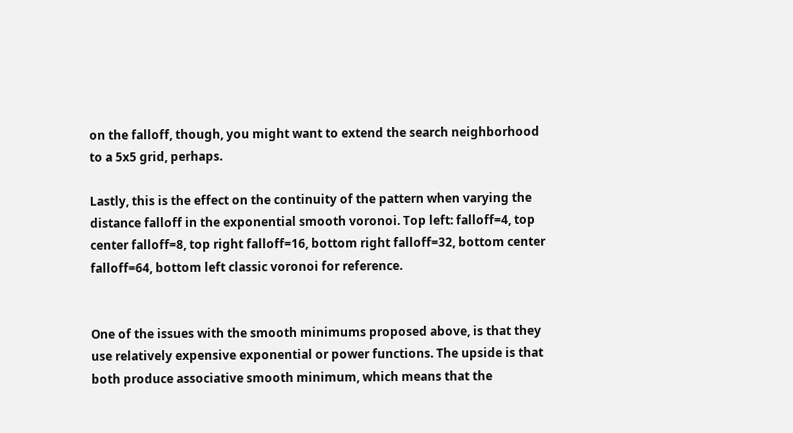on the falloff, though, you might want to extend the search neighborhood to a 5x5 grid, perhaps.

Lastly, this is the effect on the continuity of the pattern when varying the distance falloff in the exponential smooth voronoi. Top left: falloff=4, top center falloff=8, top right falloff=16, bottom right falloff=32, bottom center falloff=64, bottom left classic voronoi for reference.


One of the issues with the smooth minimums proposed above, is that they use relatively expensive exponential or power functions. The upside is that both produce associative smooth minimum, which means that the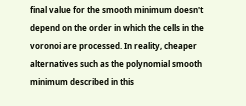final value for the smooth minimum doesn't depend on the order in which the cells in the voronoi are processed. In reality, cheaper alternatives such as the polynomial smooth minimum described in this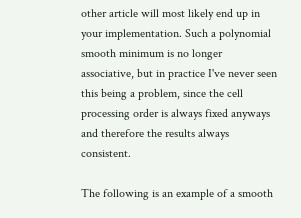other article will most likely end up in your implementation. Such a polynomial smooth minimum is no longer associative, but in practice I've never seen this being a problem, since the cell processing order is always fixed anyways and therefore the results always consistent.

The following is an example of a smooth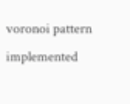voronoi pattern implemented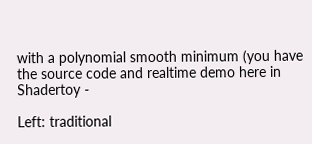with a polynomial smooth minimum (you have the source code and realtime demo here in Shadertoy -

Left: traditional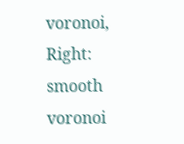voronoi, Right: smooth voronoi